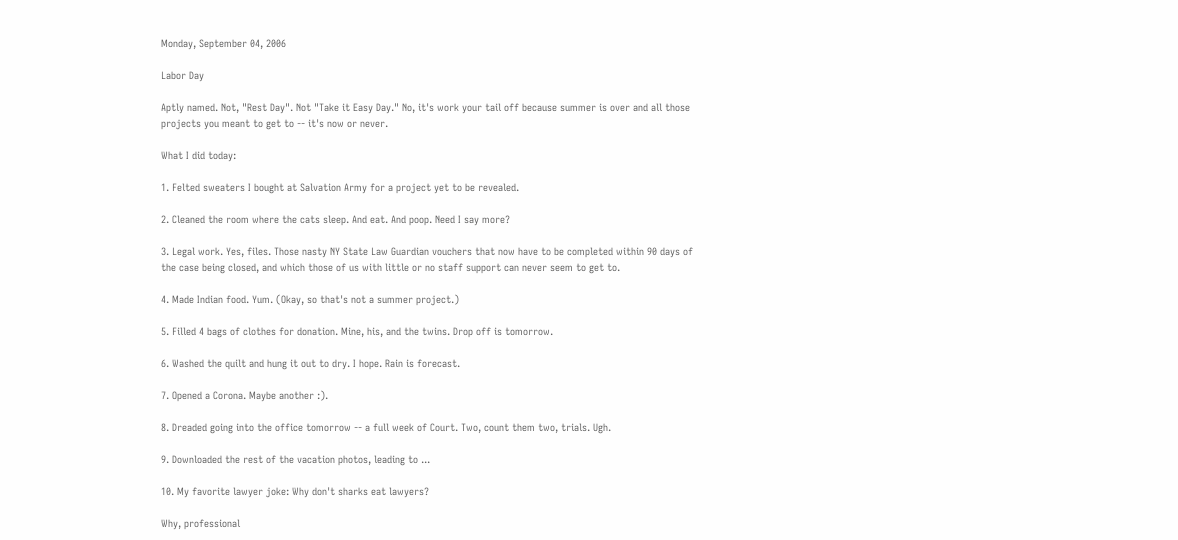Monday, September 04, 2006

Labor Day

Aptly named. Not, "Rest Day". Not "Take it Easy Day." No, it's work your tail off because summer is over and all those projects you meant to get to -- it's now or never.

What I did today:

1. Felted sweaters I bought at Salvation Army for a project yet to be revealed.

2. Cleaned the room where the cats sleep. And eat. And poop. Need I say more?

3. Legal work. Yes, files. Those nasty NY State Law Guardian vouchers that now have to be completed within 90 days of the case being closed, and which those of us with little or no staff support can never seem to get to.

4. Made Indian food. Yum. (Okay, so that's not a summer project.)

5. Filled 4 bags of clothes for donation. Mine, his, and the twins. Drop off is tomorrow.

6. Washed the quilt and hung it out to dry. I hope. Rain is forecast.

7. Opened a Corona. Maybe another :).

8. Dreaded going into the office tomorrow -- a full week of Court. Two, count them two, trials. Ugh.

9. Downloaded the rest of the vacation photos, leading to ...

10. My favorite lawyer joke: Why don't sharks eat lawyers?

Why, professional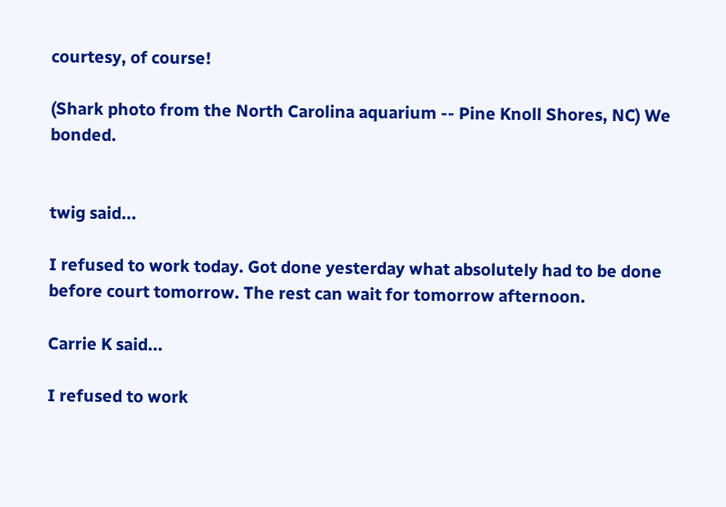courtesy, of course!

(Shark photo from the North Carolina aquarium -- Pine Knoll Shores, NC) We bonded.


twig said...

I refused to work today. Got done yesterday what absolutely had to be done before court tomorrow. The rest can wait for tomorrow afternoon.

Carrie K said...

I refused to work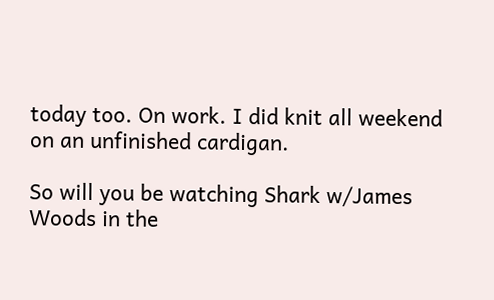today too. On work. I did knit all weekend on an unfinished cardigan.

So will you be watching Shark w/James Woods in the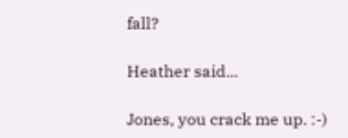fall?

Heather said...

Jones, you crack me up. :-)